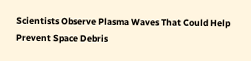Scientists Observe Plasma Waves That Could Help Prevent Space Debris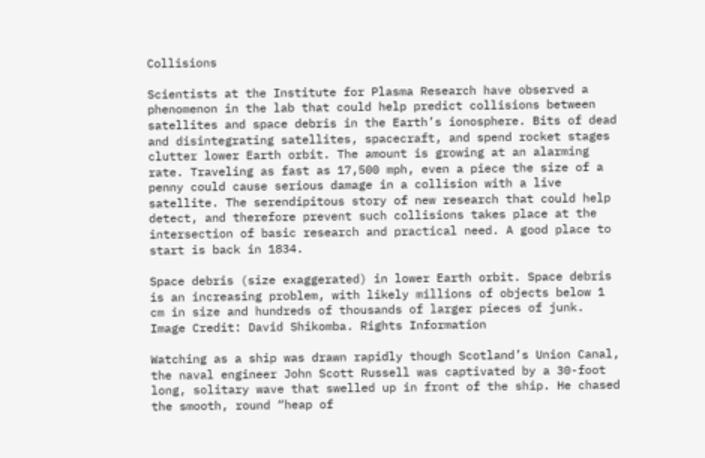Collisions

Scientists at the Institute for Plasma Research have observed a phenomenon in the lab that could help predict collisions between satellites and space debris in the Earth’s ionosphere. Bits of dead and disintegrating satellites, spacecraft, and spend rocket stages clutter lower Earth orbit. The amount is growing at an alarming rate. Traveling as fast as 17,500 mph, even a piece the size of a penny could cause serious damage in a collision with a live satellite. The serendipitous story of new research that could help detect, and therefore prevent such collisions takes place at the intersection of basic research and practical need. A good place to start is back in 1834.

Space debris (size exaggerated) in lower Earth orbit. Space debris is an increasing problem, with likely millions of objects below 1 cm in size and hundreds of thousands of larger pieces of junk.
Image Credit: David Shikomba. Rights Information

Watching as a ship was drawn rapidly though Scotland’s Union Canal, the naval engineer John Scott Russell was captivated by a 30-foot long, solitary wave that swelled up in front of the ship. He chased the smooth, round “heap of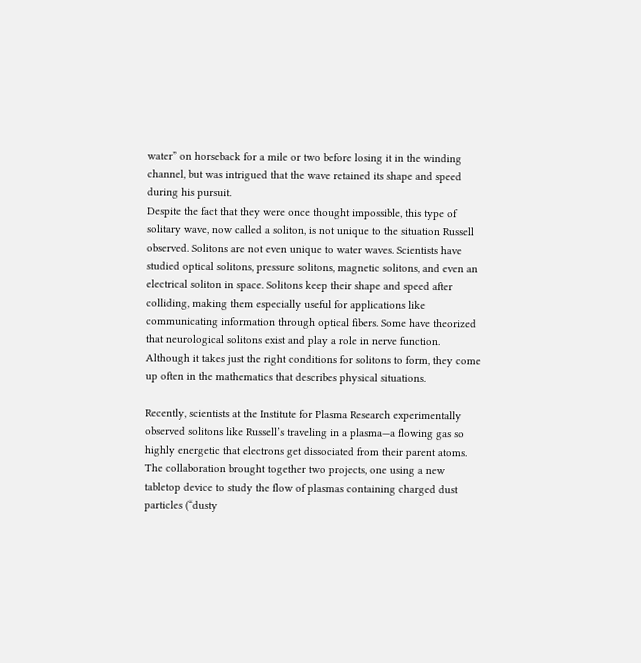water” on horseback for a mile or two before losing it in the winding channel, but was intrigued that the wave retained its shape and speed during his pursuit.
Despite the fact that they were once thought impossible, this type of solitary wave, now called a soliton, is not unique to the situation Russell observed. Solitons are not even unique to water waves. Scientists have studied optical solitons, pressure solitons, magnetic solitons, and even an electrical soliton in space. Solitons keep their shape and speed after colliding, making them especially useful for applications like communicating information through optical fibers. Some have theorized that neurological solitons exist and play a role in nerve function. Although it takes just the right conditions for solitons to form, they come up often in the mathematics that describes physical situations.

Recently, scientists at the Institute for Plasma Research experimentally observed solitons like Russell’s traveling in a plasma—a flowing gas so highly energetic that electrons get dissociated from their parent atoms. The collaboration brought together two projects, one using a new tabletop device to study the flow of plasmas containing charged dust particles (“dusty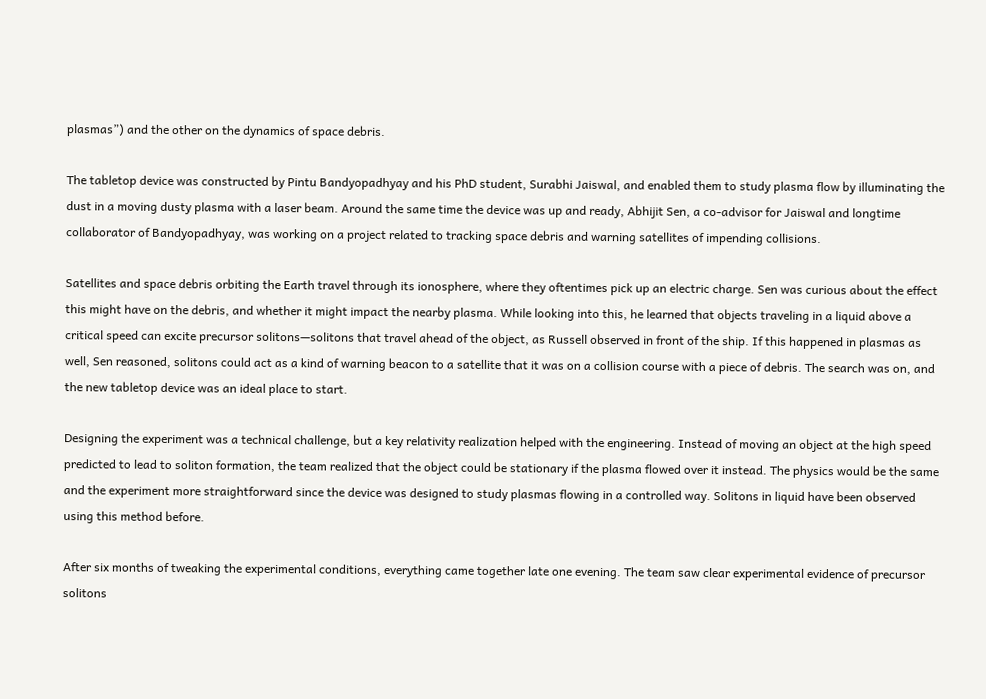plasmas”) and the other on the dynamics of space debris.

The tabletop device was constructed by Pintu Bandyopadhyay and his PhD student, Surabhi Jaiswal, and enabled them to study plasma flow by illuminating the dust in a moving dusty plasma with a laser beam. Around the same time the device was up and ready, Abhijit Sen, a co-advisor for Jaiswal and longtime collaborator of Bandyopadhyay, was working on a project related to tracking space debris and warning satellites of impending collisions.

Satellites and space debris orbiting the Earth travel through its ionosphere, where they oftentimes pick up an electric charge. Sen was curious about the effect this might have on the debris, and whether it might impact the nearby plasma. While looking into this, he learned that objects traveling in a liquid above a critical speed can excite precursor solitons—solitons that travel ahead of the object, as Russell observed in front of the ship. If this happened in plasmas as well, Sen reasoned, solitons could act as a kind of warning beacon to a satellite that it was on a collision course with a piece of debris. The search was on, and the new tabletop device was an ideal place to start.

Designing the experiment was a technical challenge, but a key relativity realization helped with the engineering. Instead of moving an object at the high speed predicted to lead to soliton formation, the team realized that the object could be stationary if the plasma flowed over it instead. The physics would be the same and the experiment more straightforward since the device was designed to study plasmas flowing in a controlled way. Solitons in liquid have been observed using this method before.

After six months of tweaking the experimental conditions, everything came together late one evening. The team saw clear experimental evidence of precursor solitons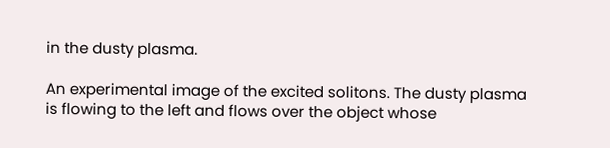in the dusty plasma.

An experimental image of the excited solitons. The dusty plasma is flowing to the left and flows over the object whose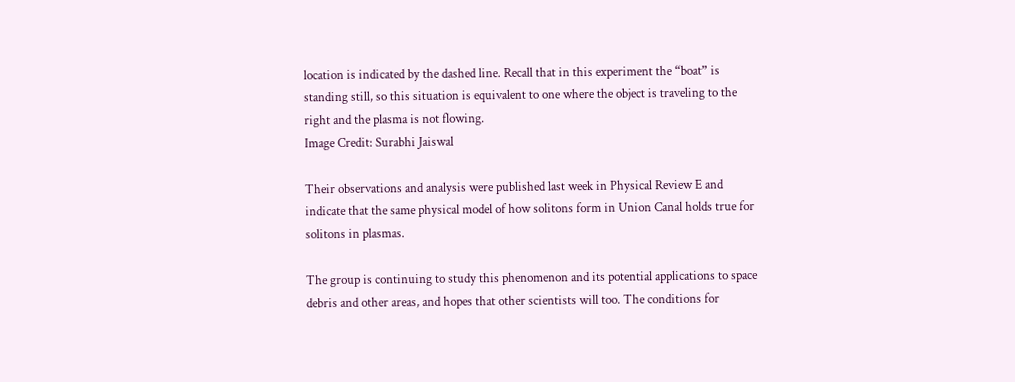location is indicated by the dashed line. Recall that in this experiment the “boat” is standing still, so this situation is equivalent to one where the object is traveling to the right and the plasma is not flowing.
Image Credit: Surabhi Jaiswal

Their observations and analysis were published last week in Physical Review E and indicate that the same physical model of how solitons form in Union Canal holds true for solitons in plasmas.

The group is continuing to study this phenomenon and its potential applications to space debris and other areas, and hopes that other scientists will too. The conditions for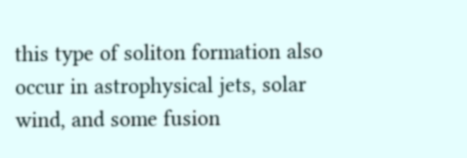this type of soliton formation also occur in astrophysical jets, solar wind, and some fusion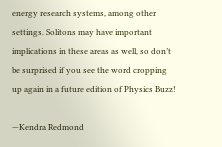energy research systems, among other settings. Solitons may have important implications in these areas as well, so don’t be surprised if you see the word cropping up again in a future edition of Physics Buzz!

—Kendra Redmond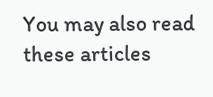You may also read these articles